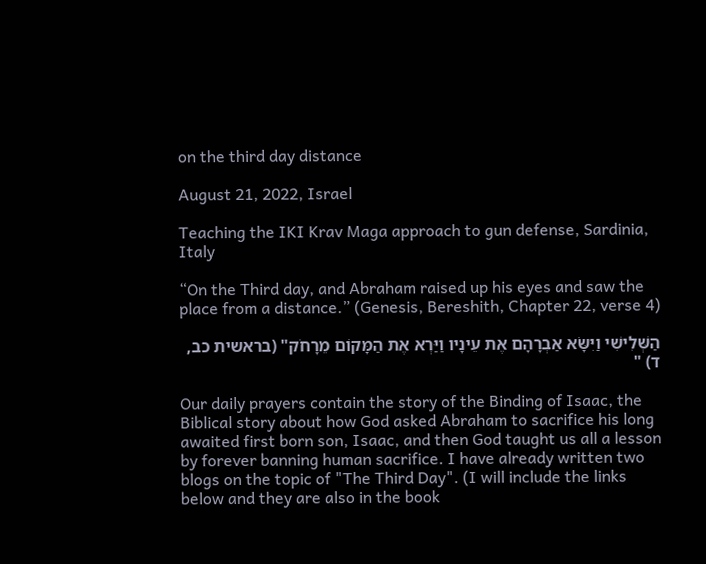on the third day distance

August 21, 2022, Israel

Teaching the IKI Krav Maga approach to gun defense, Sardinia, Italy

“On the Third day, and Abraham raised up his eyes and saw the place from a distance.” (Genesis, Bereshith, Chapter 22, verse 4)

הַשְּׁלִישִׁי וַיִּשָּׂא אַבְרָהָם אֶת עֵינָיו וַיַּרְא אֶת הַמָּקוֹם מֵרָחֹק" (בראשית כב, ד) "

Our daily prayers contain the story of the Binding of Isaac, the Biblical story about how God asked Abraham to sacrifice his long awaited first born son, Isaac, and then God taught us all a lesson by forever banning human sacrifice. I have already written two blogs on the topic of "The Third Day". (I will include the links below and they are also in the book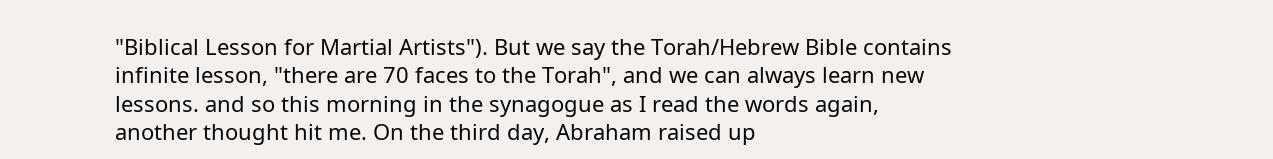"Biblical Lesson for Martial Artists"). But we say the Torah/Hebrew Bible contains infinite lesson, "there are 70 faces to the Torah", and we can always learn new lessons. and so this morning in the synagogue as I read the words again, another thought hit me. On the third day, Abraham raised up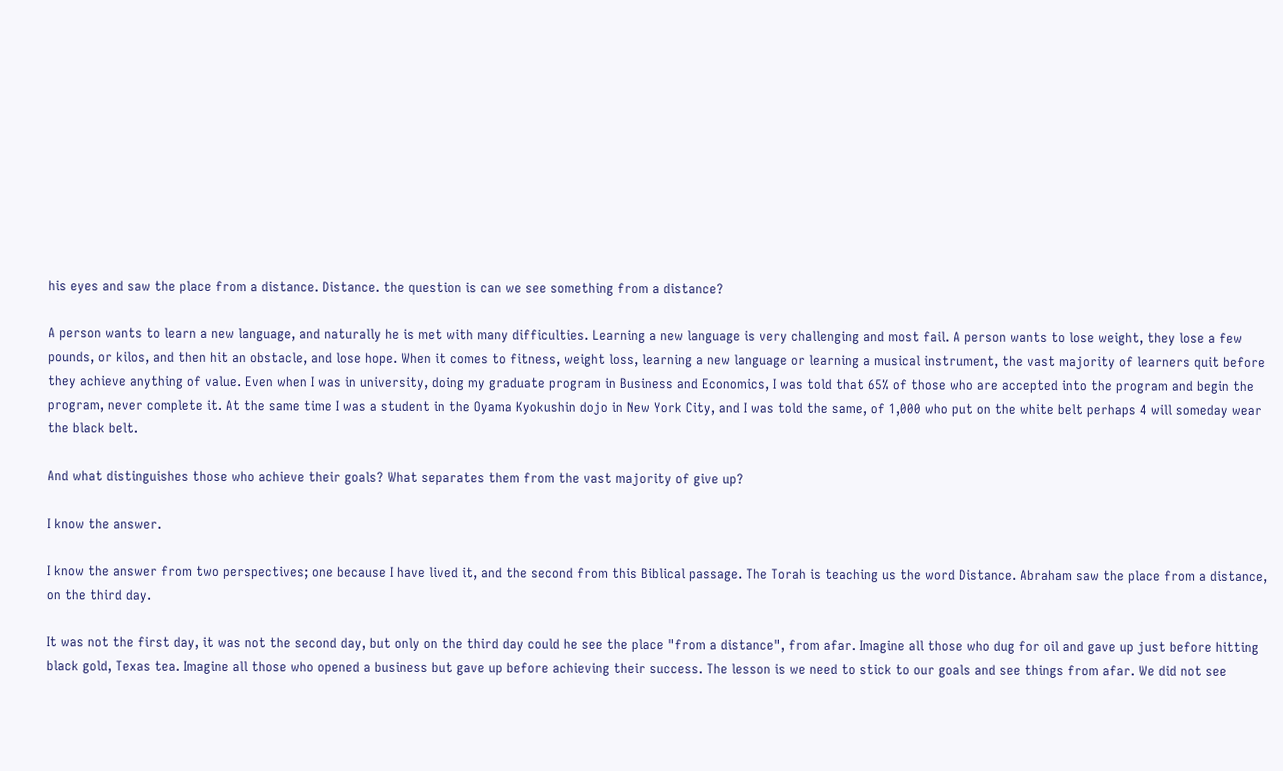his eyes and saw the place from a distance. Distance. the question is can we see something from a distance?

A person wants to learn a new language, and naturally he is met with many difficulties. Learning a new language is very challenging and most fail. A person wants to lose weight, they lose a few pounds, or kilos, and then hit an obstacle, and lose hope. When it comes to fitness, weight loss, learning a new language or learning a musical instrument, the vast majority of learners quit before they achieve anything of value. Even when I was in university, doing my graduate program in Business and Economics, I was told that 65% of those who are accepted into the program and begin the program, never complete it. At the same time I was a student in the Oyama Kyokushin dojo in New York City, and I was told the same, of 1,000 who put on the white belt perhaps 4 will someday wear the black belt.

And what distinguishes those who achieve their goals? What separates them from the vast majority of give up?

I know the answer.

I know the answer from two perspectives; one because I have lived it, and the second from this Biblical passage. The Torah is teaching us the word Distance. Abraham saw the place from a distance, on the third day.

It was not the first day, it was not the second day, but only on the third day could he see the place "from a distance", from afar. Imagine all those who dug for oil and gave up just before hitting black gold, Texas tea. Imagine all those who opened a business but gave up before achieving their success. The lesson is we need to stick to our goals and see things from afar. We did not see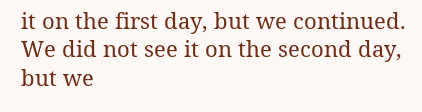it on the first day, but we continued. We did not see it on the second day, but we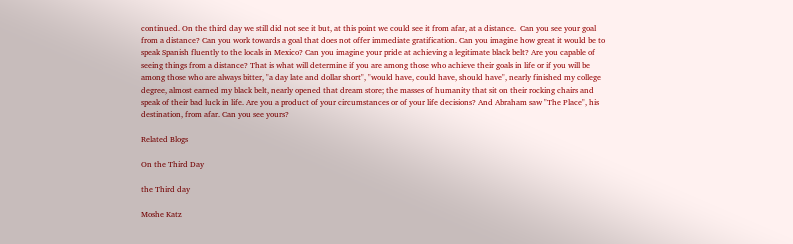continued. On the third day we still did not see it but, at this point we could see it from afar, at a distance.  Can you see your goal from a distance? Can you work towards a goal that does not offer immediate gratification. Can you imagine how great it would be to speak Spanish fluently to the locals in Mexico? Can you imagine your pride at achieving a legitimate black belt? Are you capable of seeing things from a distance? That is what will determine if you are among those who achieve their goals in life or if you will be among those who are always bitter, "a day late and dollar short", "would have, could have, should have", nearly finished my college degree, almost earned my black belt, nearly opened that dream store; the masses of humanity that sit on their rocking chairs and speak of their bad luck in life. Are you a product of your circumstances or of your life decisions? And Abraham saw "The Place", his destination, from afar. Can you see yours?

Related Blogs

On the Third Day

the Third day

Moshe Katz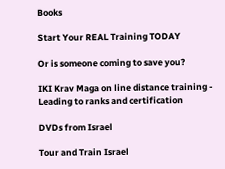Books

Start Your REAL Training TODAY

Or is someone coming to save you?

IKI Krav Maga on line distance training - Leading to ranks and certification

DVDs from Israel

Tour and Train Israel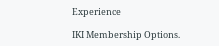Experience

IKI Membership Options.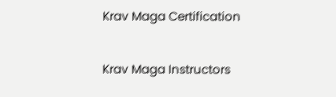Krav Maga Certification

Krav Maga Instructors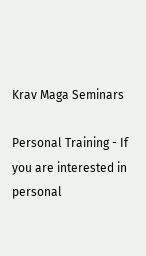Krav Maga Seminars

Personal Training - If you are interested in personal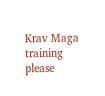Krav Maga training please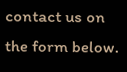contact us on the form below.